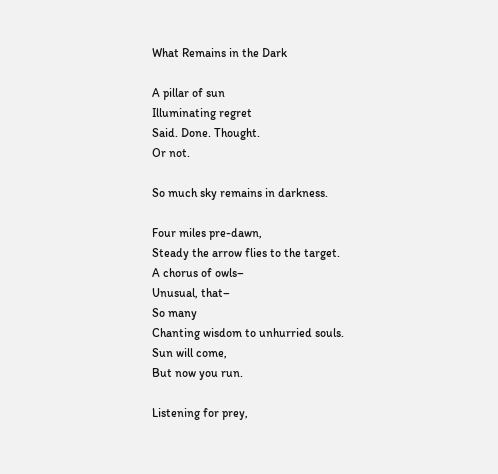What Remains in the Dark

A pillar of sun
Illuminating regret
Said. Done. Thought.
Or not.

So much sky remains in darkness.

Four miles pre-dawn,
Steady the arrow flies to the target.
A chorus of owls–
Unusual, that–
So many
Chanting wisdom to unhurried souls.
Sun will come,
But now you run.

Listening for prey,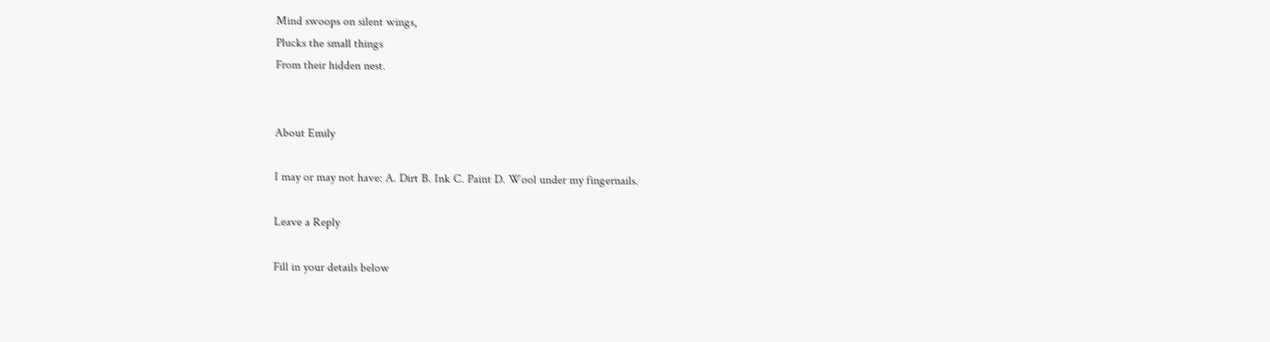Mind swoops on silent wings,
Plucks the small things
From their hidden nest.


About Emily

I may or may not have: A. Dirt B. Ink C. Paint D. Wool under my fingernails.

Leave a Reply

Fill in your details below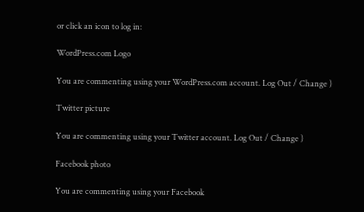or click an icon to log in:

WordPress.com Logo

You are commenting using your WordPress.com account. Log Out / Change )

Twitter picture

You are commenting using your Twitter account. Log Out / Change )

Facebook photo

You are commenting using your Facebook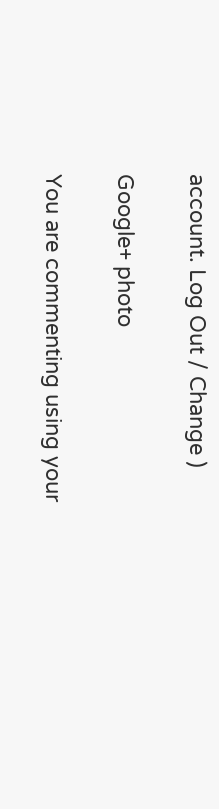account. Log Out / Change )

Google+ photo

You are commenting using your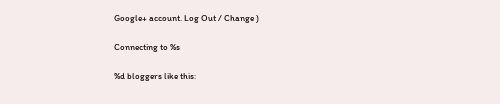Google+ account. Log Out / Change )

Connecting to %s

%d bloggers like this: